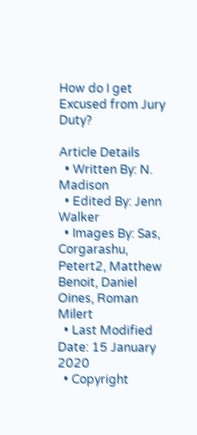How do I get Excused from Jury Duty?

Article Details
  • Written By: N. Madison
  • Edited By: Jenn Walker
  • Images By: Sas, Corgarashu, Petert2, Matthew Benoit, Daniel Oines, Roman Milert
  • Last Modified Date: 15 January 2020
  • Copyright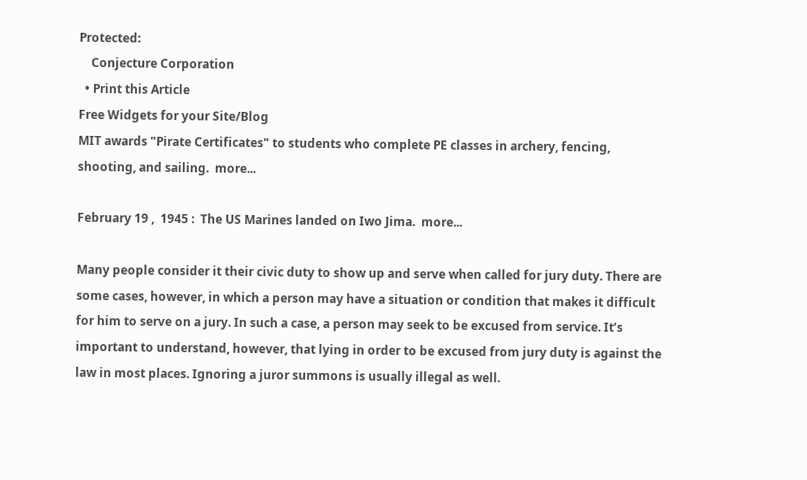Protected:
    Conjecture Corporation
  • Print this Article
Free Widgets for your Site/Blog
MIT awards "Pirate Certificates" to students who complete PE classes in archery, fencing, shooting, and sailing.  more...

February 19 ,  1945 :  The US Marines landed on Iwo Jima.  more...

Many people consider it their civic duty to show up and serve when called for jury duty. There are some cases, however, in which a person may have a situation or condition that makes it difficult for him to serve on a jury. In such a case, a person may seek to be excused from service. It’s important to understand, however, that lying in order to be excused from jury duty is against the law in most places. Ignoring a juror summons is usually illegal as well.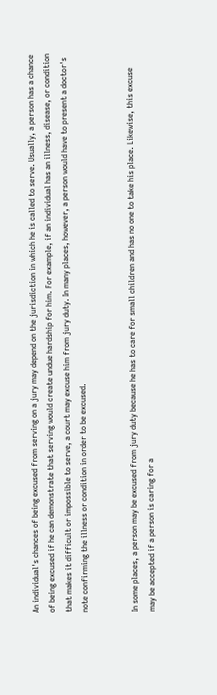An individual's chances of being excused from serving on a jury may depend on the jurisdiction in which he is called to serve. Usually, a person has a chance of being excused if he can demonstrate that serving would create undue hardship for him. For example, if an individual has an illness, disease, or condition that makes it difficult or impossible to serve, a court may excuse him from jury duty. In many places, however, a person would have to present a doctor's note confirming the illness or condition in order to be excused.


In some places, a person may be excused from jury duty because he has to care for small children and has no one to take his place. Likewise, this excuse may be accepted if a person is caring for a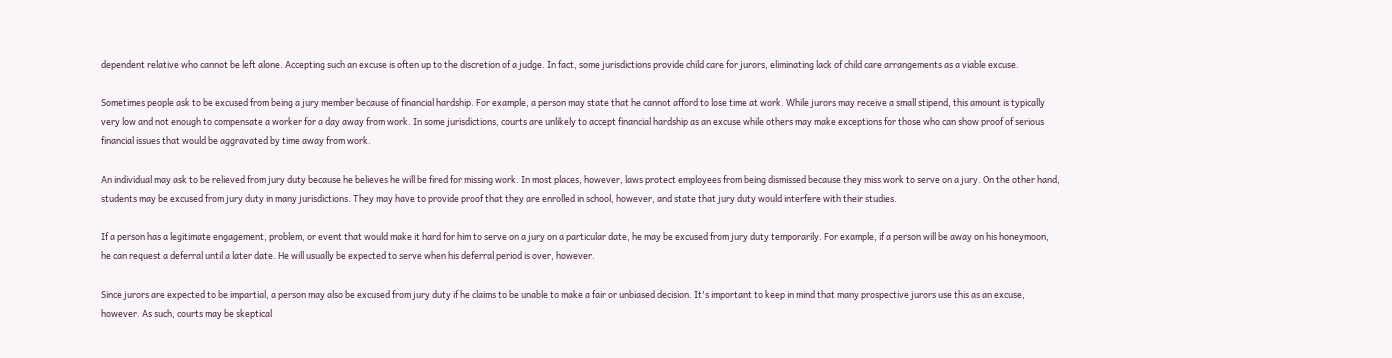dependent relative who cannot be left alone. Accepting such an excuse is often up to the discretion of a judge. In fact, some jurisdictions provide child care for jurors, eliminating lack of child care arrangements as a viable excuse.

Sometimes people ask to be excused from being a jury member because of financial hardship. For example, a person may state that he cannot afford to lose time at work. While jurors may receive a small stipend, this amount is typically very low and not enough to compensate a worker for a day away from work. In some jurisdictions, courts are unlikely to accept financial hardship as an excuse while others may make exceptions for those who can show proof of serious financial issues that would be aggravated by time away from work.

An individual may ask to be relieved from jury duty because he believes he will be fired for missing work. In most places, however, laws protect employees from being dismissed because they miss work to serve on a jury. On the other hand, students may be excused from jury duty in many jurisdictions. They may have to provide proof that they are enrolled in school, however, and state that jury duty would interfere with their studies.

If a person has a legitimate engagement, problem, or event that would make it hard for him to serve on a jury on a particular date, he may be excused from jury duty temporarily. For example, if a person will be away on his honeymoon, he can request a deferral until a later date. He will usually be expected to serve when his deferral period is over, however.

Since jurors are expected to be impartial, a person may also be excused from jury duty if he claims to be unable to make a fair or unbiased decision. It's important to keep in mind that many prospective jurors use this as an excuse, however. As such, courts may be skeptical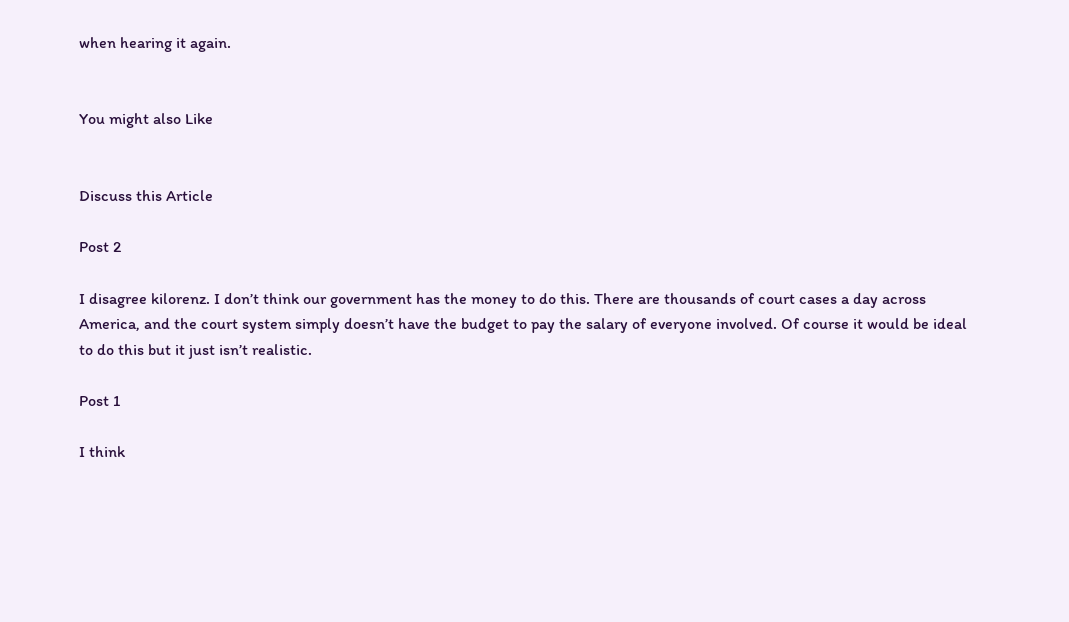when hearing it again.


You might also Like


Discuss this Article

Post 2

I disagree kilorenz. I don’t think our government has the money to do this. There are thousands of court cases a day across America, and the court system simply doesn’t have the budget to pay the salary of everyone involved. Of course it would be ideal to do this but it just isn’t realistic.

Post 1

I think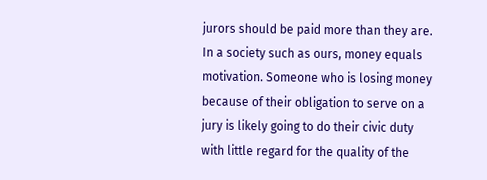jurors should be paid more than they are. In a society such as ours, money equals motivation. Someone who is losing money because of their obligation to serve on a jury is likely going to do their civic duty with little regard for the quality of the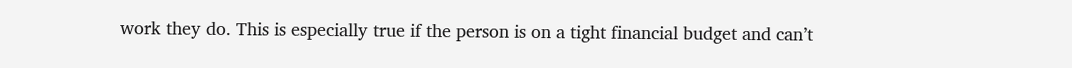work they do. This is especially true if the person is on a tight financial budget and can’t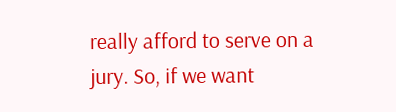really afford to serve on a jury. So, if we want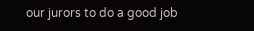our jurors to do a good job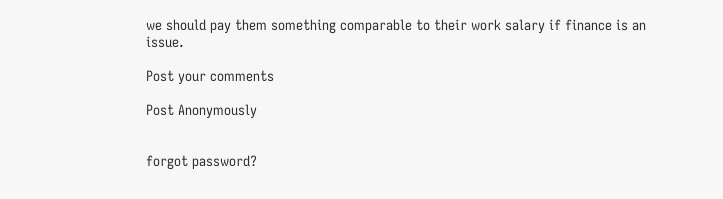we should pay them something comparable to their work salary if finance is an issue.

Post your comments

Post Anonymously


forgot password?